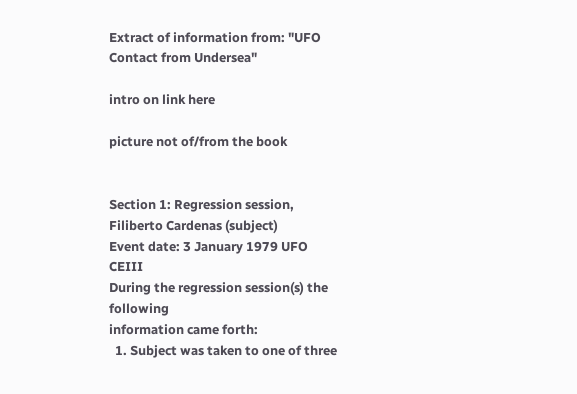Extract of information from: "UFO Contact from Undersea"

intro on link here

picture not of/from the book


Section 1: Regression session, Filiberto Cardenas (subject)
Event date: 3 January 1979 UFO CEIII
During the regression session(s) the following
information came forth:
  1. Subject was taken to one of three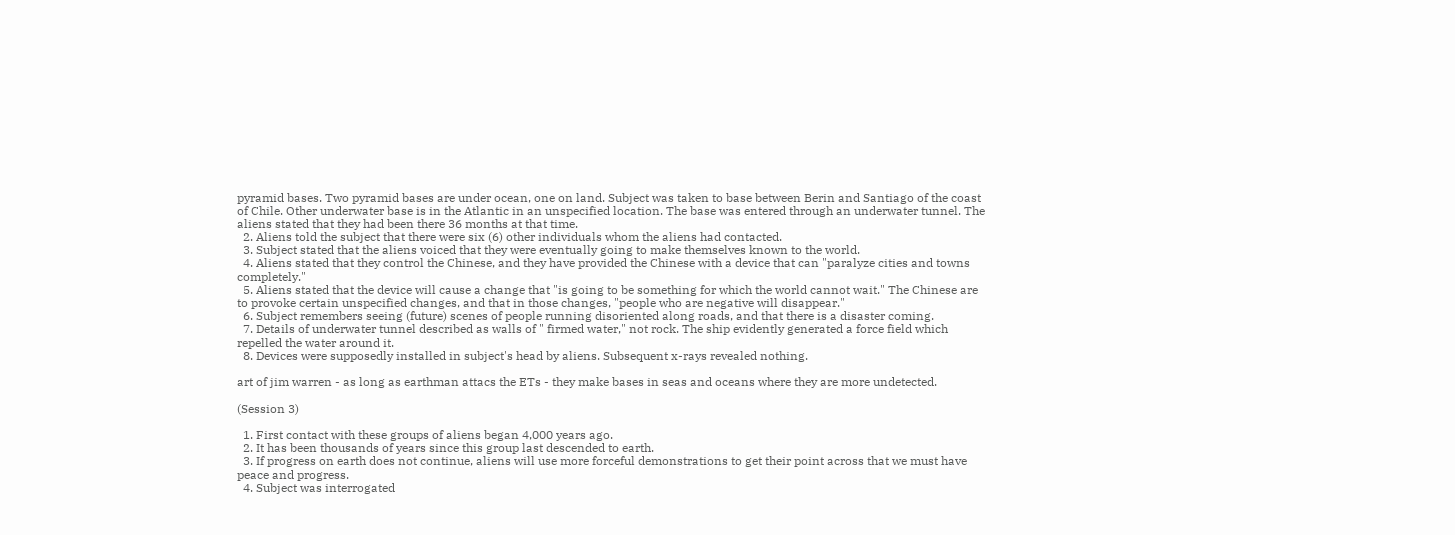pyramid bases. Two pyramid bases are under ocean, one on land. Subject was taken to base between Berin and Santiago of the coast of Chile. Other underwater base is in the Atlantic in an unspecified location. The base was entered through an underwater tunnel. The aliens stated that they had been there 36 months at that time.
  2. Aliens told the subject that there were six (6) other individuals whom the aliens had contacted.
  3. Subject stated that the aliens voiced that they were eventually going to make themselves known to the world.
  4. Aliens stated that they control the Chinese, and they have provided the Chinese with a device that can "paralyze cities and towns completely."
  5. Aliens stated that the device will cause a change that "is going to be something for which the world cannot wait." The Chinese are to provoke certain unspecified changes, and that in those changes, "people who are negative will disappear."
  6. Subject remembers seeing (future) scenes of people running disoriented along roads, and that there is a disaster coming.
  7. Details of underwater tunnel described as walls of " firmed water," not rock. The ship evidently generated a force field which repelled the water around it.
  8. Devices were supposedly installed in subject's head by aliens. Subsequent x-rays revealed nothing.

art of jim warren - as long as earthman attacs the ETs - they make bases in seas and oceans where they are more undetected.

(Session 3)

  1. First contact with these groups of aliens began 4,000 years ago.
  2. It has been thousands of years since this group last descended to earth.
  3. If progress on earth does not continue, aliens will use more forceful demonstrations to get their point across that we must have peace and progress.
  4. Subject was interrogated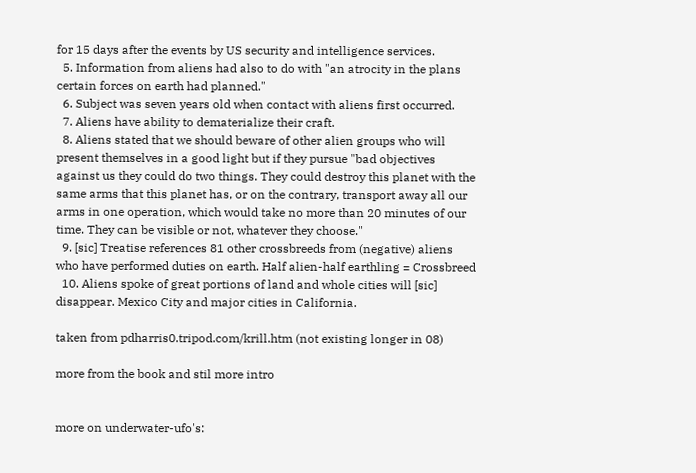for 15 days after the events by US security and intelligence services.
  5. Information from aliens had also to do with "an atrocity in the plans certain forces on earth had planned."
  6. Subject was seven years old when contact with aliens first occurred.
  7. Aliens have ability to dematerialize their craft.
  8. Aliens stated that we should beware of other alien groups who will present themselves in a good light but if they pursue "bad objectives against us they could do two things. They could destroy this planet with the same arms that this planet has, or on the contrary, transport away all our arms in one operation, which would take no more than 20 minutes of our time. They can be visible or not, whatever they choose."
  9. [sic] Treatise references 81 other crossbreeds from (negative) aliens who have performed duties on earth. Half alien-half earthling = Crossbreed
  10. Aliens spoke of great portions of land and whole cities will [sic] disappear. Mexico City and major cities in California.

taken from pdharris0.tripod.com/krill.htm (not existing longer in 08)

more from the book and stil more intro


more on underwater-ufo's: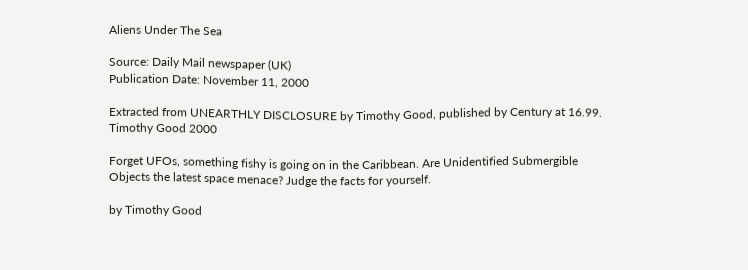Aliens Under The Sea

Source: Daily Mail newspaper (UK)
Publication Date: November 11, 2000

Extracted from UNEARTHLY DISCLOSURE by Timothy Good, published by Century at 16.99. Timothy Good 2000

Forget UFOs, something fishy is going on in the Caribbean. Are Unidentified Submergible Objects the latest space menace? Judge the facts for yourself.

by Timothy Good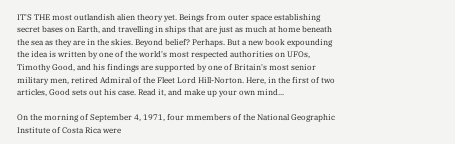IT'S THE most outlandish alien theory yet. Beings from outer space establishing secret bases on Earth, and travelling in ships that are just as much at home beneath the sea as they are in the skies. Beyond belief? Perhaps. But a new book expounding the idea is written by one of the world's most respected authorities on UFOs, Timothy Good, and his findings are supported by one of Britain's most senior military men, retired Admiral of the Fleet Lord Hill-Norton. Here, in the first of two articles, Good sets out his case. Read it, and make up your own mind...

On the morning of September 4, 1971, four mmembers of the National Geographic Institute of Costa Rica were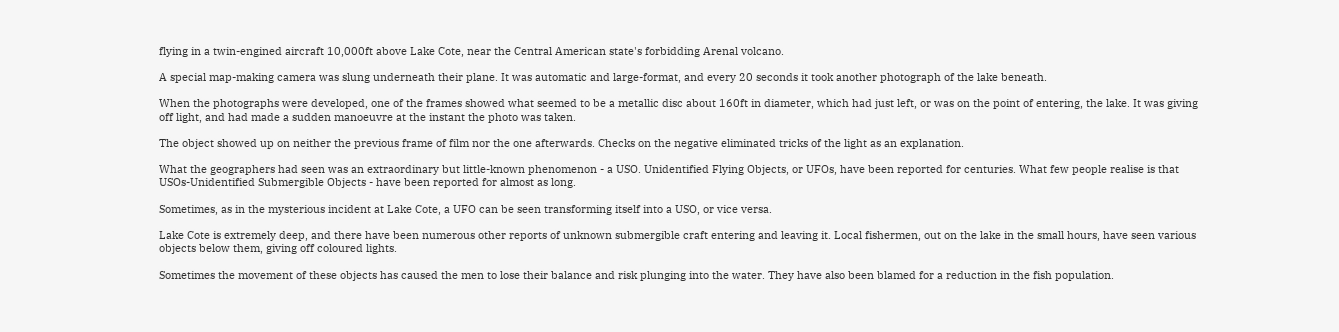flying in a twin-engined aircraft 10,000ft above Lake Cote, near the Central American state's forbidding Arenal volcano.

A special map-making camera was slung underneath their plane. It was automatic and large-format, and every 20 seconds it took another photograph of the lake beneath.

When the photographs were developed, one of the frames showed what seemed to be a metallic disc about 160ft in diameter, which had just left, or was on the point of entering, the lake. It was giving off light, and had made a sudden manoeuvre at the instant the photo was taken.

The object showed up on neither the previous frame of film nor the one afterwards. Checks on the negative eliminated tricks of the light as an explanation.

What the geographers had seen was an extraordinary but little-known phenomenon - a USO. Unidentified Flying Objects, or UFOs, have been reported for centuries. What few people realise is that USOs-Unidentified Submergible Objects - have been reported for almost as long.

Sometimes, as in the mysterious incident at Lake Cote, a UFO can be seen transforming itself into a USO, or vice versa.

Lake Cote is extremely deep, and there have been numerous other reports of unknown submergible craft entering and leaving it. Local fishermen, out on the lake in the small hours, have seen various objects below them, giving off coloured lights.

Sometimes the movement of these objects has caused the men to lose their balance and risk plunging into the water. They have also been blamed for a reduction in the fish population.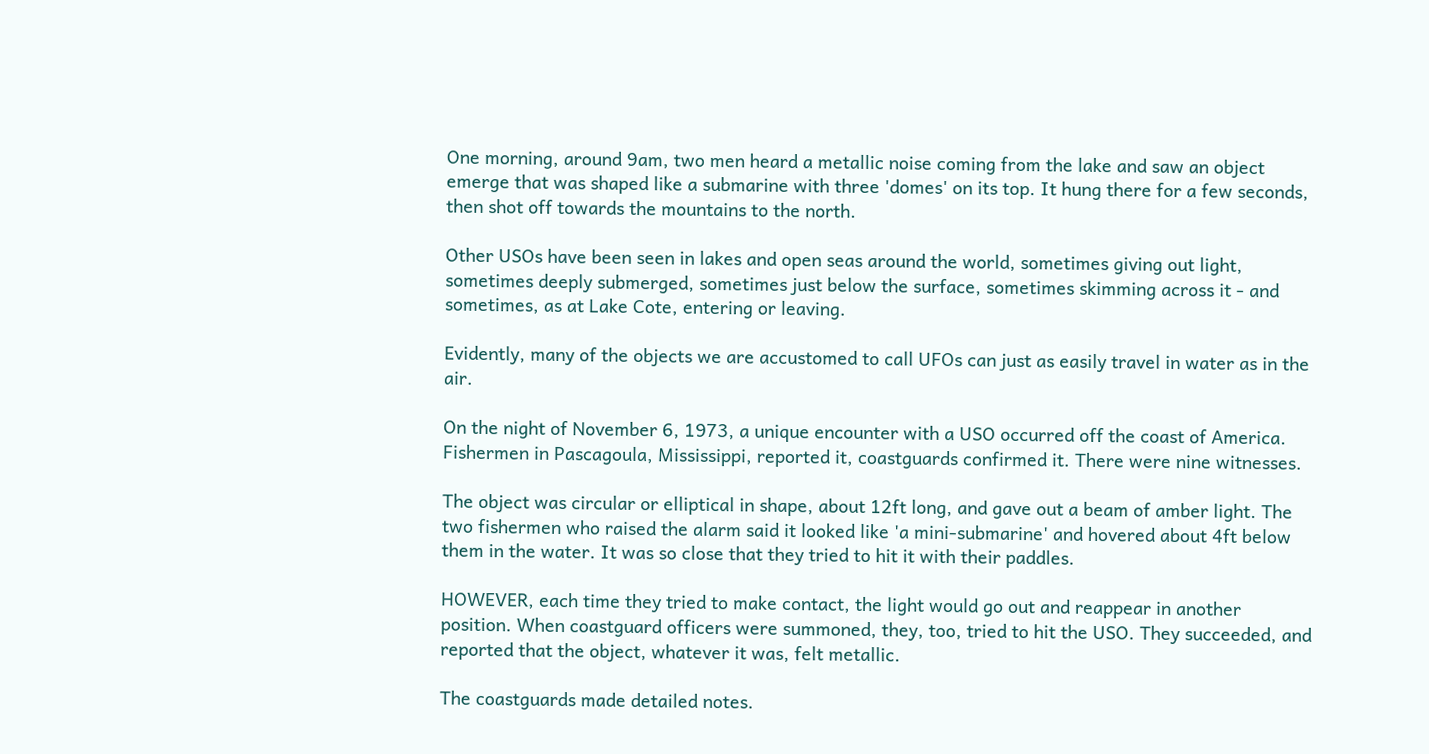One morning, around 9am, two men heard a metallic noise coming from the lake and saw an object emerge that was shaped like a submarine with three 'domes' on its top. It hung there for a few seconds, then shot off towards the mountains to the north.

Other USOs have been seen in lakes and open seas around the world, sometimes giving out light, sometimes deeply submerged, sometimes just below the surface, sometimes skimming across it - and sometimes, as at Lake Cote, entering or leaving.

Evidently, many of the objects we are accustomed to call UFOs can just as easily travel in water as in the air.

On the night of November 6, 1973, a unique encounter with a USO occurred off the coast of America. Fishermen in Pascagoula, Mississippi, reported it, coastguards confirmed it. There were nine witnesses.

The object was circular or elliptical in shape, about 12ft long, and gave out a beam of amber light. The two fishermen who raised the alarm said it looked like 'a mini-submarine' and hovered about 4ft below them in the water. It was so close that they tried to hit it with their paddles.

HOWEVER, each time they tried to make contact, the light would go out and reappear in another position. When coastguard officers were summoned, they, too, tried to hit the USO. They succeeded, and reported that the object, whatever it was, felt metallic.

The coastguards made detailed notes.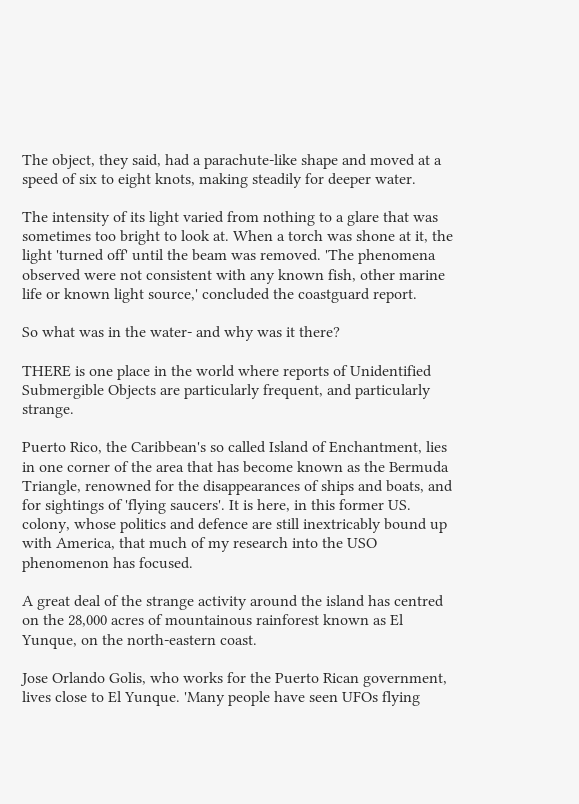The object, they said, had a parachute-like shape and moved at a speed of six to eight knots, making steadily for deeper water.

The intensity of its light varied from nothing to a glare that was sometimes too bright to look at. When a torch was shone at it, the light 'turned off' until the beam was removed. 'The phenomena observed were not consistent with any known fish, other marine life or known light source,' concluded the coastguard report.

So what was in the water- and why was it there?

THERE is one place in the world where reports of Unidentified Submergible Objects are particularly frequent, and particularly strange.

Puerto Rico, the Caribbean's so called Island of Enchantment, lies in one corner of the area that has become known as the Bermuda Triangle, renowned for the disappearances of ships and boats, and for sightings of 'flying saucers'. It is here, in this former US. colony, whose politics and defence are still inextricably bound up with America, that much of my research into the USO phenomenon has focused.

A great deal of the strange activity around the island has centred on the 28,000 acres of mountainous rainforest known as El Yunque, on the north-eastern coast.

Jose Orlando Golis, who works for the Puerto Rican government, lives close to El Yunque. 'Many people have seen UFOs flying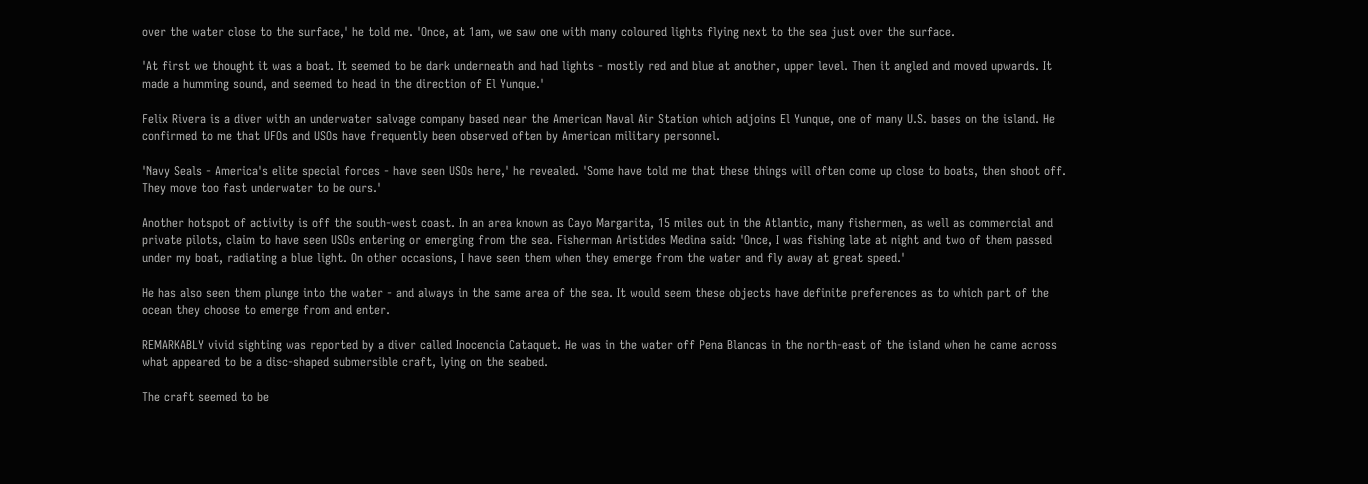over the water close to the surface,' he told me. 'Once, at 1am, we saw one with many coloured lights flying next to the sea just over the surface.

'At first we thought it was a boat. It seemed to be dark underneath and had lights - mostly red and blue at another, upper level. Then it angled and moved upwards. It made a humming sound, and seemed to head in the direction of El Yunque.'

Felix Rivera is a diver with an underwater salvage company based near the American Naval Air Station which adjoins El Yunque, one of many U.S. bases on the island. He confirmed to me that UFOs and USOs have frequently been observed often by American military personnel.

'Navy Seals - America's elite special forces - have seen USOs here,' he revealed. 'Some have told me that these things will often come up close to boats, then shoot off. They move too fast underwater to be ours.'

Another hotspot of activity is off the south-west coast. In an area known as Cayo Margarita, 15 miles out in the Atlantic, many fishermen, as well as commercial and private pilots, claim to have seen USOs entering or emerging from the sea. Fisherman Aristides Medina said: 'Once, I was fishing late at night and two of them passed under my boat, radiating a blue light. On other occasions, I have seen them when they emerge from the water and fly away at great speed.'

He has also seen them plunge into the water - and always in the same area of the sea. It would seem these objects have definite preferences as to which part of the ocean they choose to emerge from and enter.

REMARKABLY vivid sighting was reported by a diver called Inocencia Cataquet. He was in the water off Pena Blancas in the north-east of the island when he came across what appeared to be a disc-shaped submersible craft, lying on the seabed.

The craft seemed to be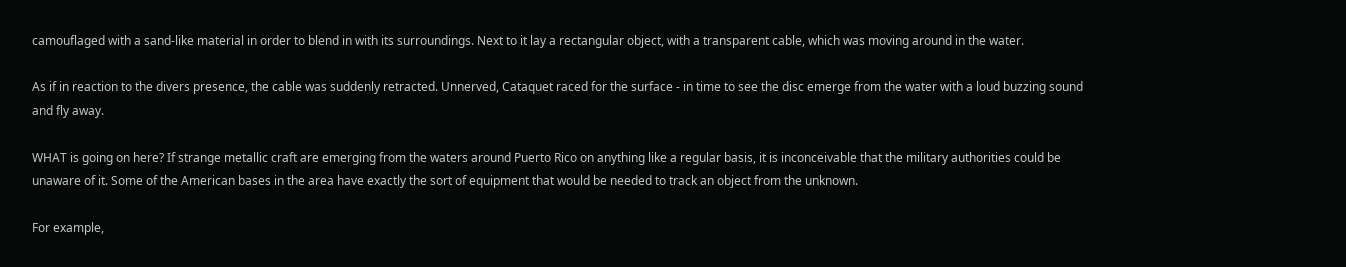camouflaged with a sand-like material in order to blend in with its surroundings. Next to it lay a rectangular object, with a transparent cable, which was moving around in the water.

As if in reaction to the divers presence, the cable was suddenly retracted. Unnerved, Cataquet raced for the surface - in time to see the disc emerge from the water with a loud buzzing sound and fly away.

WHAT is going on here? If strange metallic craft are emerging from the waters around Puerto Rico on anything like a regular basis, it is inconceivable that the military authorities could be unaware of it. Some of the American bases in the area have exactly the sort of equipment that would be needed to track an object from the unknown.

For example,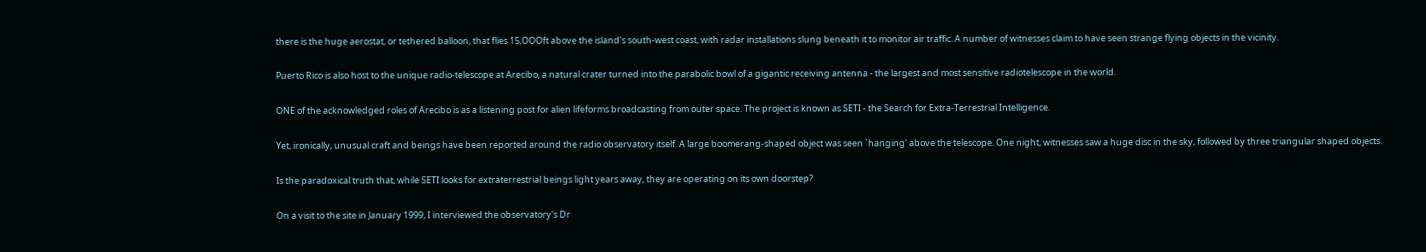there is the huge aerostat, or tethered balloon, that flies 15,OOOft above the island's south-west coast, with radar installations slung beneath it to monitor air traffic. A number of witnesses claim to have seen strange flying objects in the vicinity.

Puerto Rico is also host to the unique radio-telescope at Arecibo, a natural crater turned into the parabolic bowl of a gigantic receiving antenna - the largest and most sensitive radiotelescope in the world.

ONE of the acknowledged roles of Arecibo is as a listening post for alien lifeforms broadcasting from outer space. The project is known as SETI - the Search for Extra-Terrestrial Intelligence.

Yet, ironically, unusual craft and beings have been reported around the radio observatory itself. A large boomerang-shaped object was seen `hanging' above the telescope. One night, witnesses saw a huge disc in the sky, followed by three triangular shaped objects.

Is the paradoxical truth that, while SETI looks for extraterrestrial beings light years away, they are operating on its own doorstep?

On a visit to the site in January 1999, I interviewed the observatory's Dr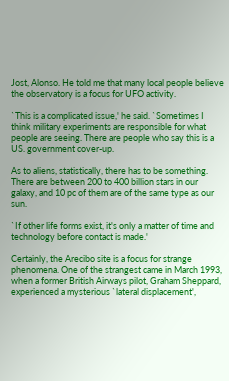Jost, Alonso. He told me that many local people believe the observatory is a focus for UFO activity.

`This is a complicated issue,' he said. `Sometimes I think military experiments are responsible for what people are seeing. There are people who say this is a US. government cover-up.

As to aliens, statistically, there has to be something. There are between 200 to 400 billion stars in our galaxy, and 10 pc of them are of the same type as our sun.

`If other life forms exist, it's only a matter of time and technology before contact is made.'

Certainly, the Arecibo site is a focus for strange phenomena. One of the strangest came in March 1993, when a former British Airways pilot, Graham Sheppard, experienced a mysterious `lateral displacement',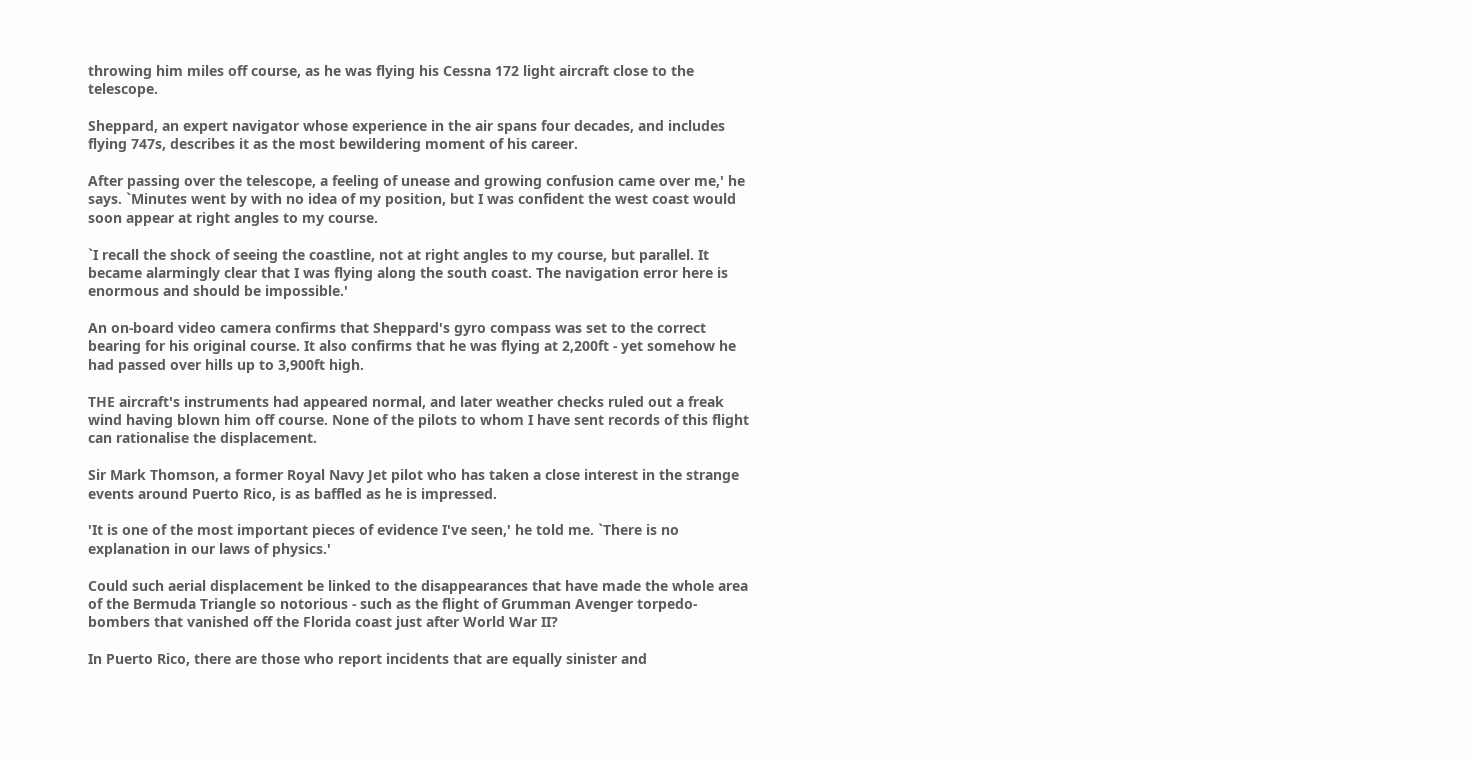throwing him miles off course, as he was flying his Cessna 172 light aircraft close to the telescope.

Sheppard, an expert navigator whose experience in the air spans four decades, and includes flying 747s, describes it as the most bewildering moment of his career.

After passing over the telescope, a feeling of unease and growing confusion came over me,' he says. `Minutes went by with no idea of my position, but I was confident the west coast would soon appear at right angles to my course.

`I recall the shock of seeing the coastline, not at right angles to my course, but parallel. It became alarmingly clear that I was flying along the south coast. The navigation error here is enormous and should be impossible.'

An on-board video camera confirms that Sheppard's gyro compass was set to the correct bearing for his original course. It also confirms that he was flying at 2,200ft - yet somehow he had passed over hills up to 3,900ft high.

THE aircraft's instruments had appeared normal, and later weather checks ruled out a freak wind having blown him off course. None of the pilots to whom I have sent records of this flight can rationalise the displacement.

Sir Mark Thomson, a former Royal Navy Jet pilot who has taken a close interest in the strange events around Puerto Rico, is as baffled as he is impressed.

'It is one of the most important pieces of evidence I've seen,' he told me. `There is no explanation in our laws of physics.'

Could such aerial displacement be linked to the disappearances that have made the whole area of the Bermuda Triangle so notorious - such as the flight of Grumman Avenger torpedo-bombers that vanished off the Florida coast just after World War II?

In Puerto Rico, there are those who report incidents that are equally sinister and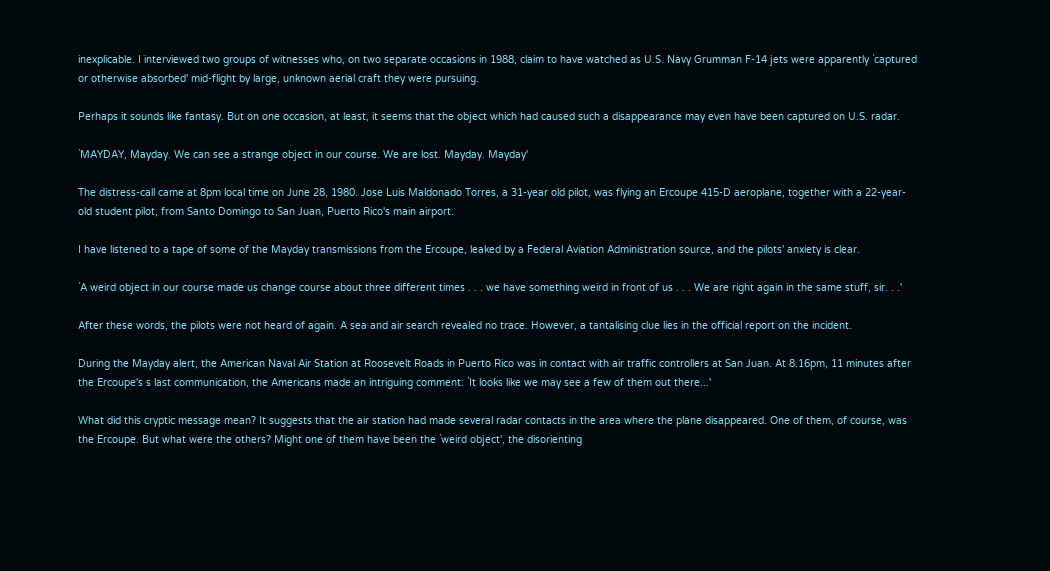inexplicable. I interviewed two groups of witnesses who, on two separate occasions in 1988, claim to have watched as U.S. Navy Grumman F-14 jets were apparently `captured or otherwise absorbed' mid-flight by large, unknown aerial craft they were pursuing.

Perhaps it sounds like fantasy. But on one occasion, at least, it seems that the object which had caused such a disappearance may even have been captured on U.S. radar.

`MAYDAY, Mayday. We can see a strange object in our course. We are lost. Mayday. Mayday'

The distress-call came at 8pm local time on June 28, 1980. Jose Luis Maldonado Torres, a 31-year old pilot, was flying an Ercoupe 415-D aeroplane, together with a 22-year-old student pilot, from Santo Domingo to San Juan, Puerto Rico's main airport.

I have listened to a tape of some of the Mayday transmissions from the Ercoupe, leaked by a Federal Aviation Administration source, and the pilots' anxiety is clear.

`A weird object in our course made us change course about three different times . . . we have something weird in front of us . . . We are right again in the same stuff, sir. . .'

After these words, the pilots were not heard of again. A sea and air search revealed no trace. However, a tantalising clue lies in the official report on the incident.

During the Mayday alert, the American Naval Air Station at Roosevelt Roads in Puerto Rico was in contact with air traffic controllers at San Juan. At 8.16pm, 11 minutes after the Ercoupe's s last communication, the Americans made an intriguing comment: `It looks like we may see a few of them out there...'

What did this cryptic message mean? It suggests that the air station had made several radar contacts in the area where the plane disappeared. One of them, of course, was the Ercoupe. But what were the others? Might one of them have been the `weird object', the disorienting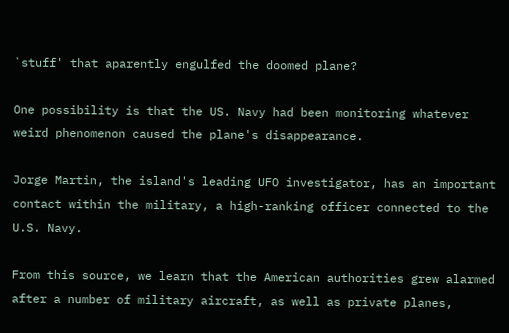`stuff' that aparently engulfed the doomed plane?

One possibility is that the US. Navy had been monitoring whatever weird phenomenon caused the plane's disappearance.

Jorge Martin, the island's leading UFO investigator, has an important contact within the military, a high-ranking officer connected to the U.S. Navy.

From this source, we learn that the American authorities grew alarmed after a number of military aircraft, as well as private planes,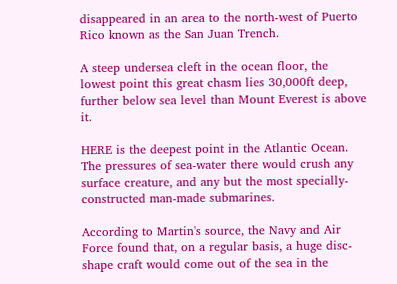disappeared in an area to the north-west of Puerto Rico known as the San Juan Trench.

A steep undersea cleft in the ocean floor, the lowest point this great chasm lies 30,000ft deep, further below sea level than Mount Everest is above it.

HERE is the deepest point in the Atlantic Ocean. The pressures of sea-water there would crush any surface creature, and any but the most specially-constructed man-made submarines.

According to Martin's source, the Navy and Air Force found that, on a regular basis, a huge disc-shape craft would come out of the sea in the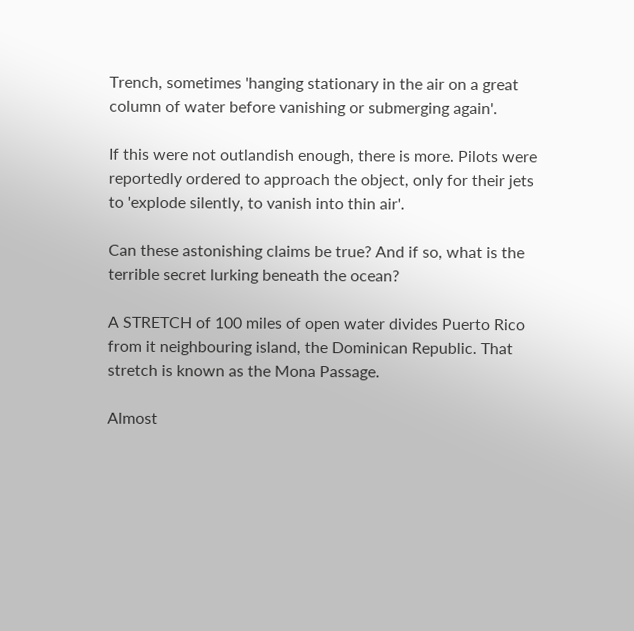Trench, sometimes 'hanging stationary in the air on a great column of water before vanishing or submerging again'.

If this were not outlandish enough, there is more. Pilots were reportedly ordered to approach the object, only for their jets to 'explode silently, to vanish into thin air'.

Can these astonishing claims be true? And if so, what is the terrible secret lurking beneath the ocean?

A STRETCH of 100 miles of open water divides Puerto Rico from it neighbouring island, the Dominican Republic. That stretch is known as the Mona Passage.

Almost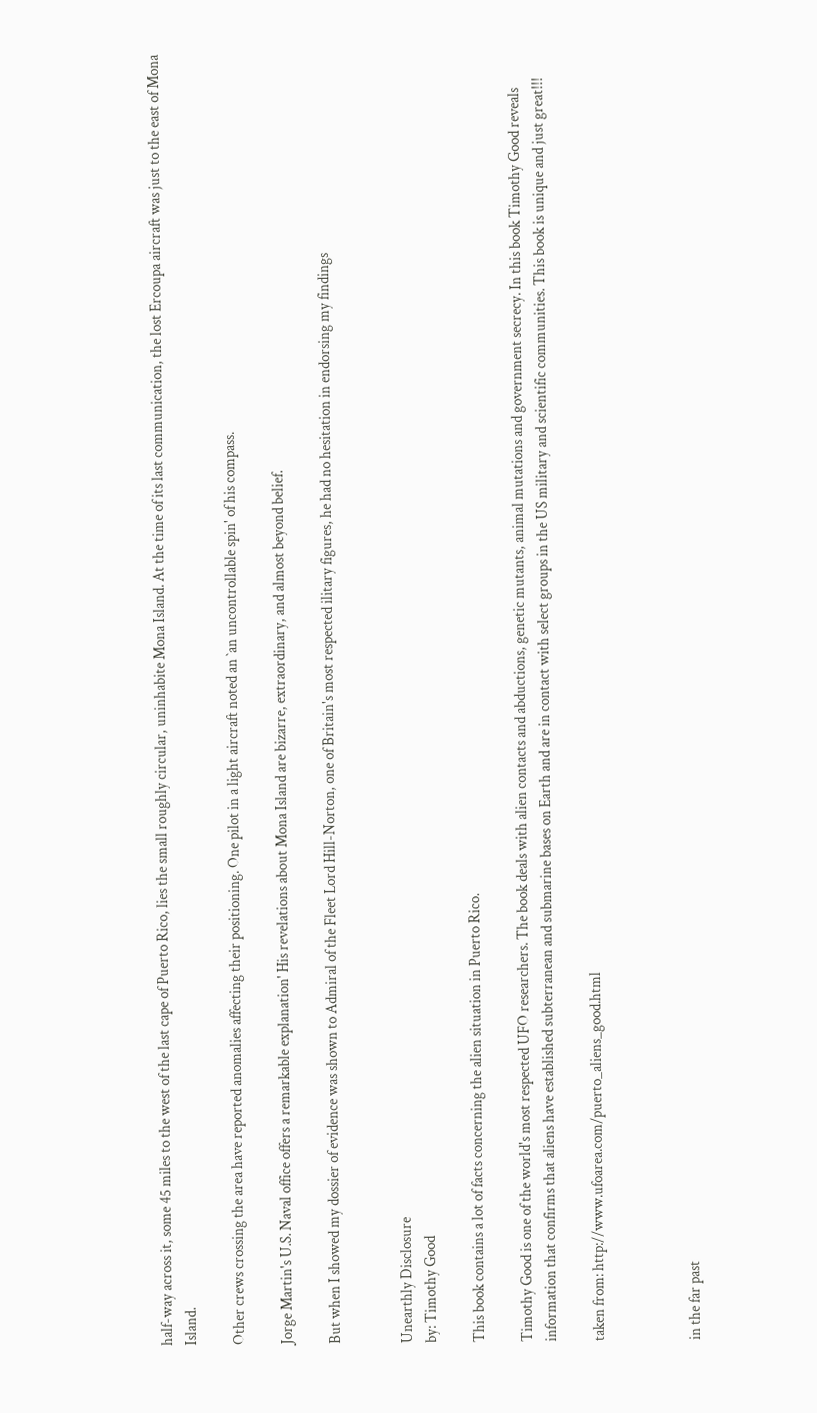half-way across it, some 45 miles to the west of the last cape of Puerto Rico, lies the small roughly circular, uninhabite Mona Island. At the time of its last communication, the lost Ercoupa aircraft was just to the east of Mona Island.

Other crews crossing the area have reported anomalies affecting their positioning. One pilot in a light aircraft noted an `an uncontrollable spin' of his compass.

Jorge Martin's U.S. Naval office offers a remarkable explanation' His revelations about Mona Island are bizarre, extraordinary, and almost beyond belief.

But when I showed my dossier of evidence was shown to Admiral of the Fleet Lord Hill-Norton, one of Britain's most respected ilitary figures, he had no hesitation in endorsing my findings


Unearthly Disclosure
by: Timothy Good

This book contains a lot of facts concerning the alien situation in Puerto Rico.

Timothy Good is one of the world's most respected UFO researchers. The book deals with alien contacts and abductions, genetic mutants, animal mutations and government secrecy. In this book Timothy Good reveals information that confirms that aliens have established subterranean and submarine bases on Earth and are in contact with select groups in the US military and scientific communities. This book is unique and just great!!!

taken from: http://www.ufoarea.com/puerto_aliens_good.html



in the far past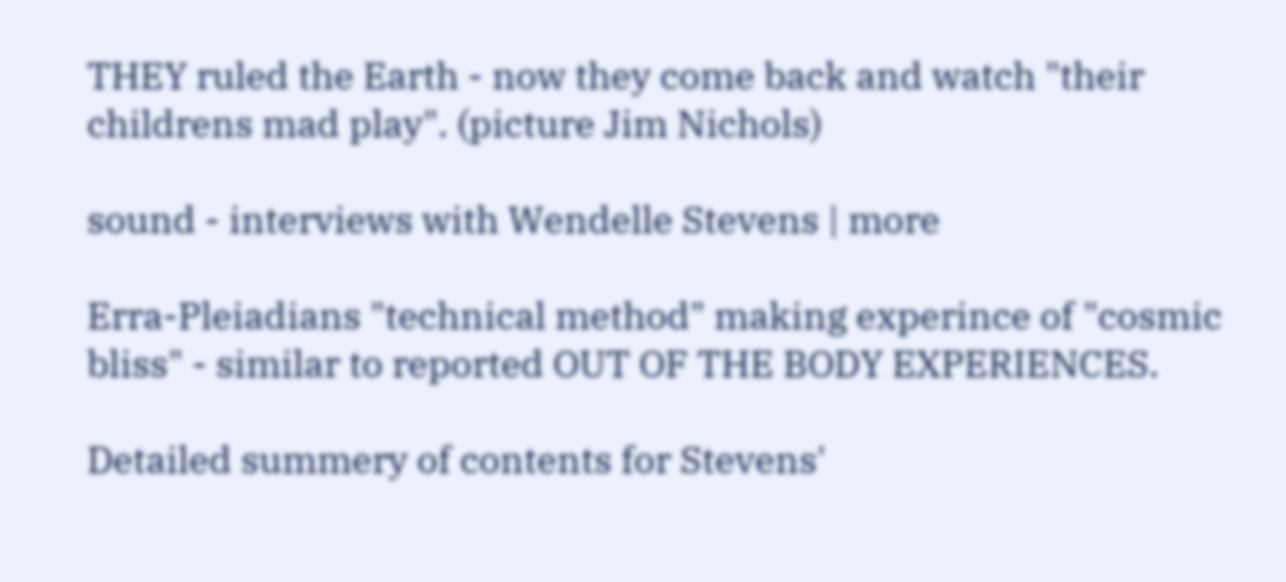THEY ruled the Earth - now they come back and watch "their childrens mad play". (picture Jim Nichols)

sound - interviews with Wendelle Stevens | more

Erra-Pleiadians "technical method" making experince of "cosmic bliss" - similar to reported OUT OF THE BODY EXPERIENCES.

Detailed summery of contents for Stevens'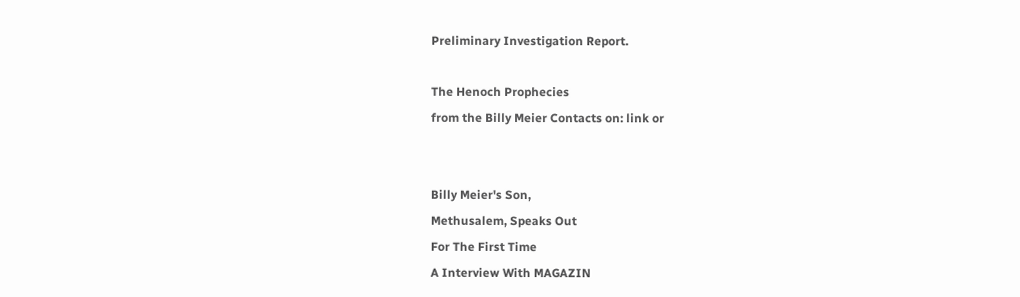Preliminary Investigation Report.

The Henoch Prophecies
from the Billy Meier Contacts on: link or


Billy Meier's Son,
Methusalem, Speaks Out
For The First Time
A Interview With MAGAZIN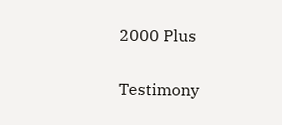2000 Plus

Testimony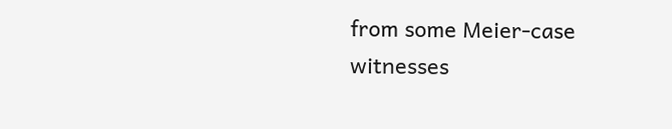from some Meier-case witnesses